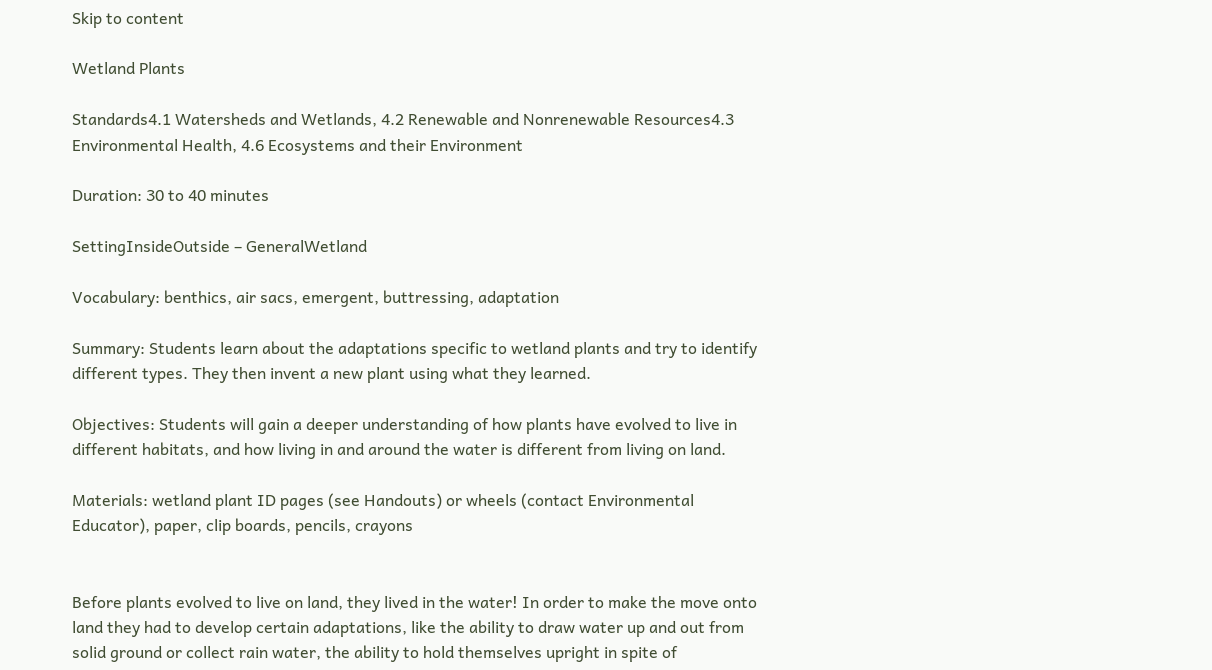Skip to content

Wetland Plants

Standards4.1 Watersheds and Wetlands, 4.2 Renewable and Nonrenewable Resources4.3 Environmental Health, 4.6 Ecosystems and their Environment

Duration: 30 to 40 minutes

SettingInsideOutside – GeneralWetland

Vocabulary: benthics, air sacs, emergent, buttressing, adaptation

Summary: Students learn about the adaptations specific to wetland plants and try to identify different types. They then invent a new plant using what they learned.

Objectives: Students will gain a deeper understanding of how plants have evolved to live in different habitats, and how living in and around the water is different from living on land.

Materials: wetland plant ID pages (see Handouts) or wheels (contact Environmental Educator), paper, clip boards, pencils, crayons


Before plants evolved to live on land, they lived in the water! In order to make the move onto land they had to develop certain adaptations, like the ability to draw water up and out from solid ground or collect rain water, the ability to hold themselves upright in spite of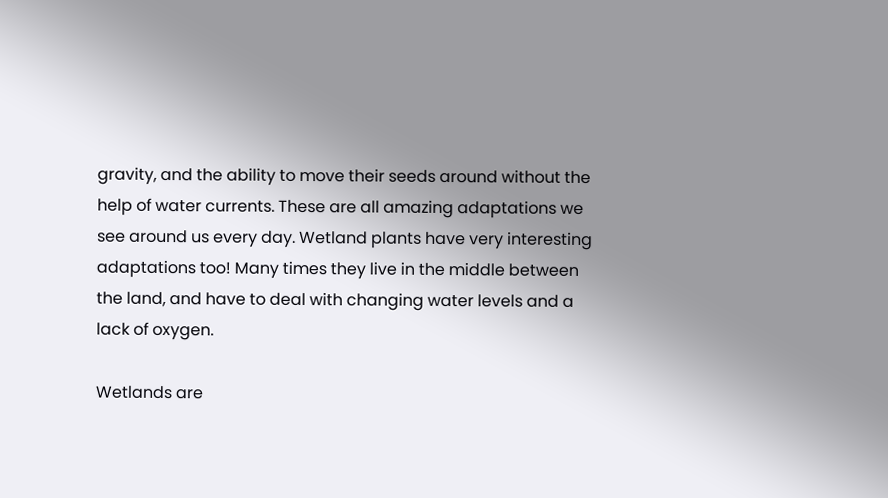gravity, and the ability to move their seeds around without the help of water currents. These are all amazing adaptations we see around us every day. Wetland plants have very interesting adaptations too! Many times they live in the middle between the land, and have to deal with changing water levels and a lack of oxygen.

Wetlands are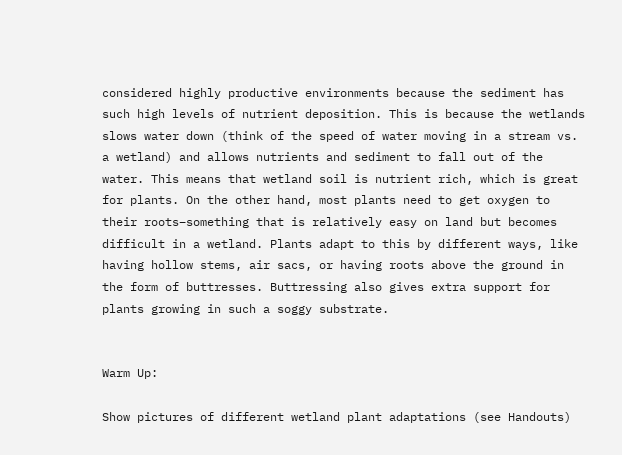considered highly productive environments because the sediment has such high levels of nutrient deposition. This is because the wetlands slows water down (think of the speed of water moving in a stream vs. a wetland) and allows nutrients and sediment to fall out of the water. This means that wetland soil is nutrient rich, which is great for plants. On the other hand, most plants need to get oxygen to their roots–something that is relatively easy on land but becomes difficult in a wetland. Plants adapt to this by different ways, like having hollow stems, air sacs, or having roots above the ground in the form of buttresses. Buttressing also gives extra support for plants growing in such a soggy substrate.


Warm Up:

Show pictures of different wetland plant adaptations (see Handouts)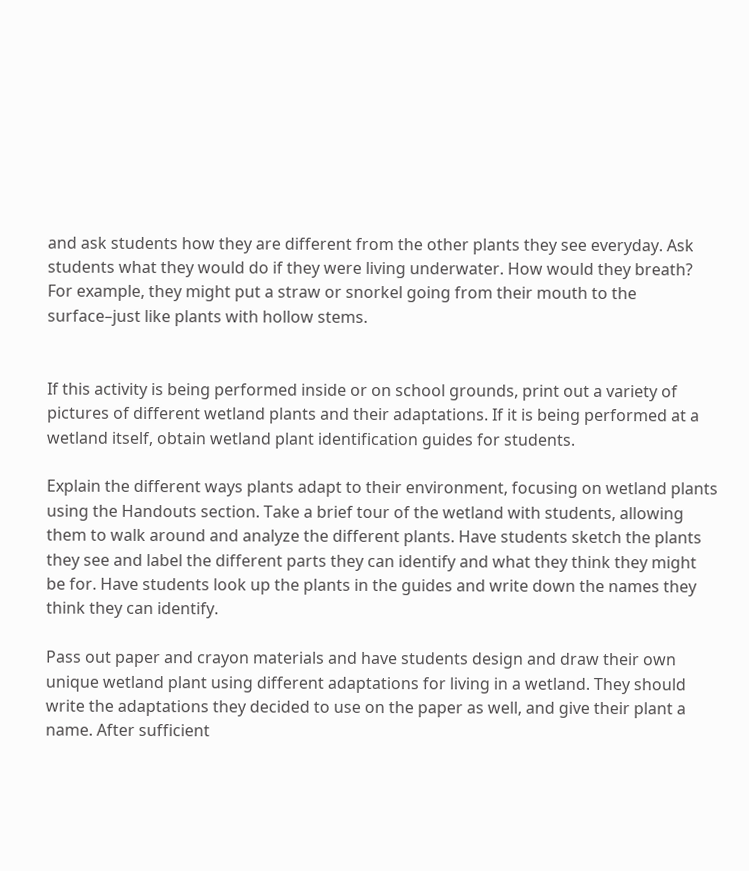and ask students how they are different from the other plants they see everyday. Ask students what they would do if they were living underwater. How would they breath? For example, they might put a straw or snorkel going from their mouth to the surface–just like plants with hollow stems.


If this activity is being performed inside or on school grounds, print out a variety of pictures of different wetland plants and their adaptations. If it is being performed at a wetland itself, obtain wetland plant identification guides for students.

Explain the different ways plants adapt to their environment, focusing on wetland plants using the Handouts section. Take a brief tour of the wetland with students, allowing them to walk around and analyze the different plants. Have students sketch the plants they see and label the different parts they can identify and what they think they might be for. Have students look up the plants in the guides and write down the names they think they can identify.

Pass out paper and crayon materials and have students design and draw their own unique wetland plant using different adaptations for living in a wetland. They should write the adaptations they decided to use on the paper as well, and give their plant a name. After sufficient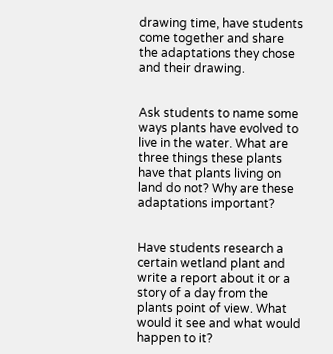drawing time, have students come together and share the adaptations they chose and their drawing.


Ask students to name some ways plants have evolved to live in the water. What are three things these plants have that plants living on land do not? Why are these adaptations important?


Have students research a certain wetland plant and write a report about it or a story of a day from the plants point of view. What would it see and what would happen to it?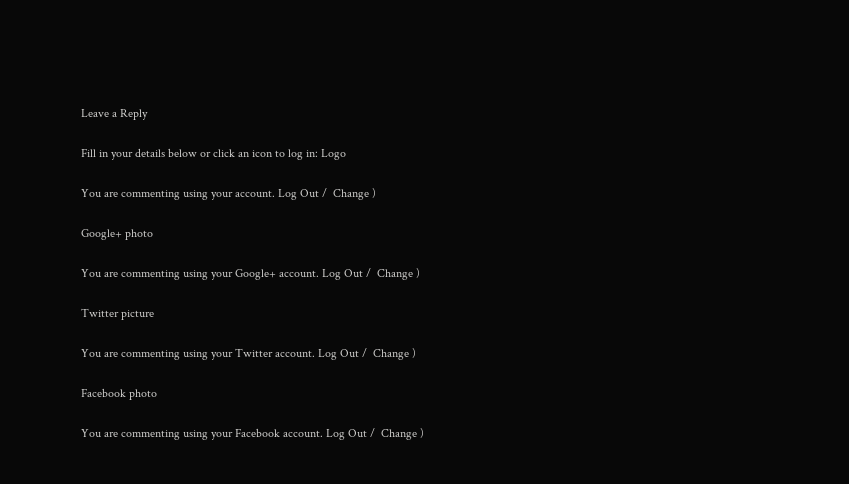Leave a Reply

Fill in your details below or click an icon to log in: Logo

You are commenting using your account. Log Out /  Change )

Google+ photo

You are commenting using your Google+ account. Log Out /  Change )

Twitter picture

You are commenting using your Twitter account. Log Out /  Change )

Facebook photo

You are commenting using your Facebook account. Log Out /  Change )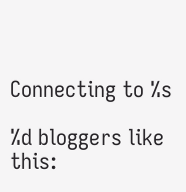Connecting to %s

%d bloggers like this: